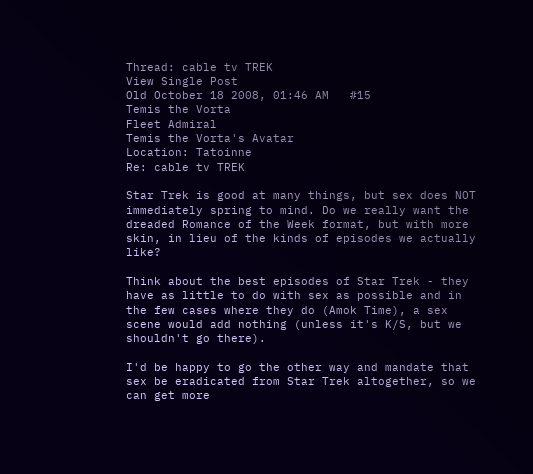Thread: cable tv TREK
View Single Post
Old October 18 2008, 01:46 AM   #15
Temis the Vorta
Fleet Admiral
Temis the Vorta's Avatar
Location: Tatoinne
Re: cable tv TREK

Star Trek is good at many things, but sex does NOT immediately spring to mind. Do we really want the dreaded Romance of the Week format, but with more skin, in lieu of the kinds of episodes we actually like?

Think about the best episodes of Star Trek - they have as little to do with sex as possible and in the few cases where they do (Amok Time), a sex scene would add nothing (unless it's K/S, but we shouldn't go there).

I'd be happy to go the other way and mandate that sex be eradicated from Star Trek altogether, so we can get more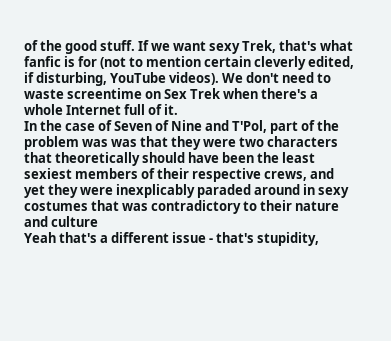of the good stuff. If we want sexy Trek, that's what fanfic is for (not to mention certain cleverly edited, if disturbing, YouTube videos). We don't need to waste screentime on Sex Trek when there's a whole Internet full of it.
In the case of Seven of Nine and T'Pol, part of the problem was was that they were two characters that theoretically should have been the least sexiest members of their respective crews, and yet they were inexplicably paraded around in sexy costumes that was contradictory to their nature and culture
Yeah that's a different issue - that's stupidity,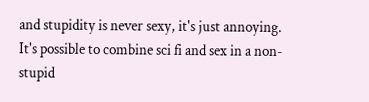and stupidity is never sexy, it's just annoying. It's possible to combine sci fi and sex in a non-stupid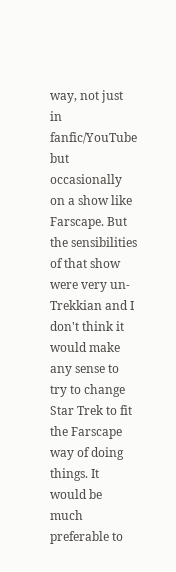way, not just in fanfic/YouTube but occasionally on a show like Farscape. But the sensibilities of that show were very un-Trekkian and I don't think it would make any sense to try to change Star Trek to fit the Farscape way of doing things. It would be much preferable to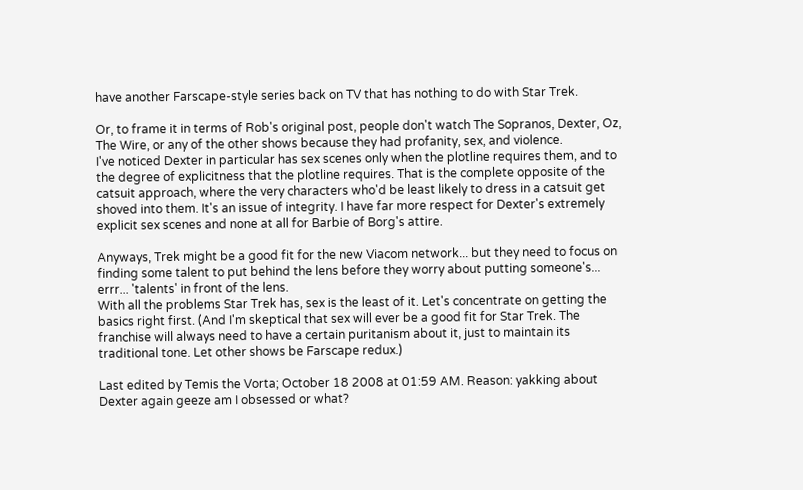have another Farscape-style series back on TV that has nothing to do with Star Trek.

Or, to frame it in terms of Rob's original post, people don't watch The Sopranos, Dexter, Oz, The Wire, or any of the other shows because they had profanity, sex, and violence.
I've noticed Dexter in particular has sex scenes only when the plotline requires them, and to the degree of explicitness that the plotline requires. That is the complete opposite of the catsuit approach, where the very characters who'd be least likely to dress in a catsuit get shoved into them. It's an issue of integrity. I have far more respect for Dexter's extremely explicit sex scenes and none at all for Barbie of Borg's attire.

Anyways, Trek might be a good fit for the new Viacom network... but they need to focus on finding some talent to put behind the lens before they worry about putting someone's... errr... 'talents' in front of the lens.
With all the problems Star Trek has, sex is the least of it. Let's concentrate on getting the basics right first. (And I'm skeptical that sex will ever be a good fit for Star Trek. The franchise will always need to have a certain puritanism about it, just to maintain its traditional tone. Let other shows be Farscape redux.)

Last edited by Temis the Vorta; October 18 2008 at 01:59 AM. Reason: yakking about Dexter again geeze am I obsessed or what?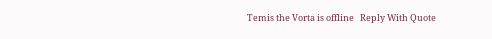Temis the Vorta is offline   Reply With Quote